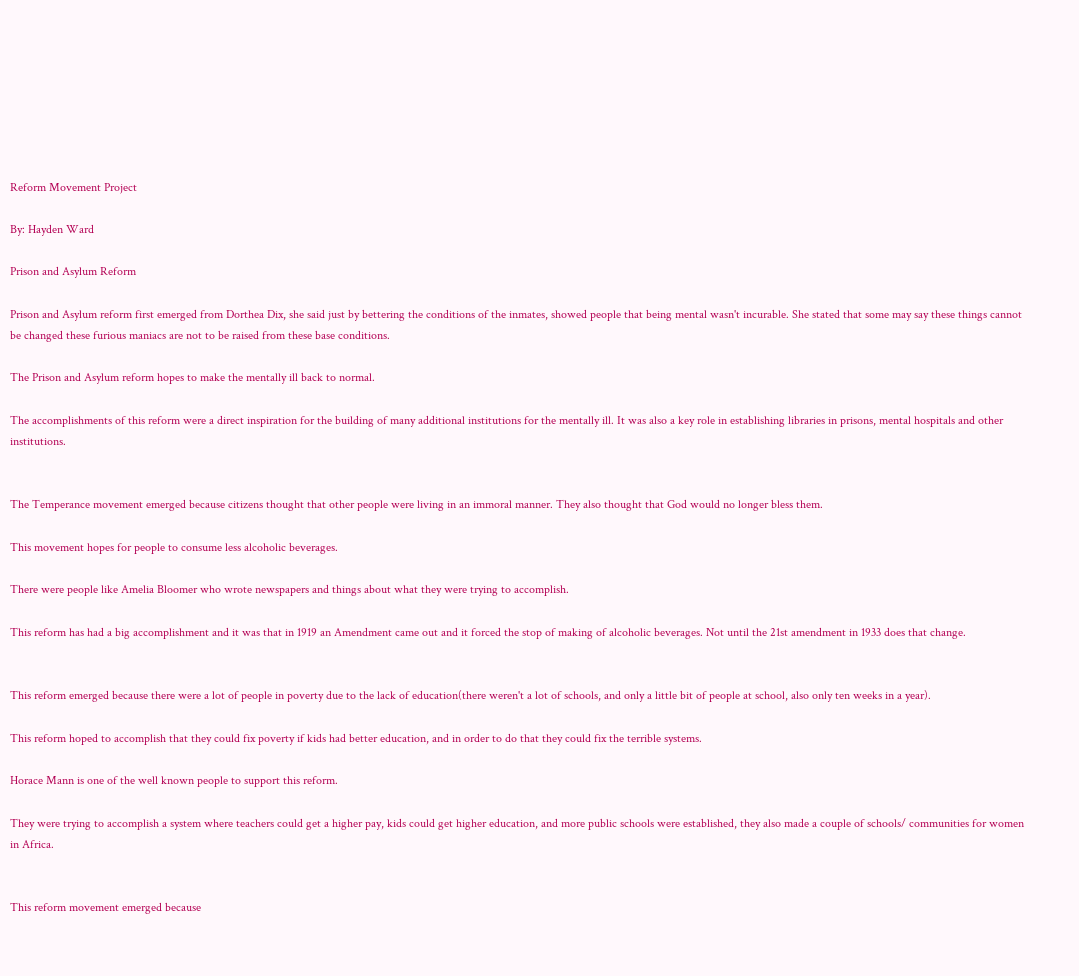Reform Movement Project

By: Hayden Ward

Prison and Asylum Reform

Prison and Asylum reform first emerged from Dorthea Dix, she said just by bettering the conditions of the inmates, showed people that being mental wasn't incurable. She stated that some may say these things cannot be changed these furious maniacs are not to be raised from these base conditions.

The Prison and Asylum reform hopes to make the mentally ill back to normal.

The accomplishments of this reform were a direct inspiration for the building of many additional institutions for the mentally ill. It was also a key role in establishing libraries in prisons, mental hospitals and other institutions.


The Temperance movement emerged because citizens thought that other people were living in an immoral manner. They also thought that God would no longer bless them.

This movement hopes for people to consume less alcoholic beverages.

There were people like Amelia Bloomer who wrote newspapers and things about what they were trying to accomplish.

This reform has had a big accomplishment and it was that in 1919 an Amendment came out and it forced the stop of making of alcoholic beverages. Not until the 21st amendment in 1933 does that change.


This reform emerged because there were a lot of people in poverty due to the lack of education(there weren't a lot of schools, and only a little bit of people at school, also only ten weeks in a year).

This reform hoped to accomplish that they could fix poverty if kids had better education, and in order to do that they could fix the terrible systems.

Horace Mann is one of the well known people to support this reform.

They were trying to accomplish a system where teachers could get a higher pay, kids could get higher education, and more public schools were established, they also made a couple of schools/ communities for women in Africa.


This reform movement emerged because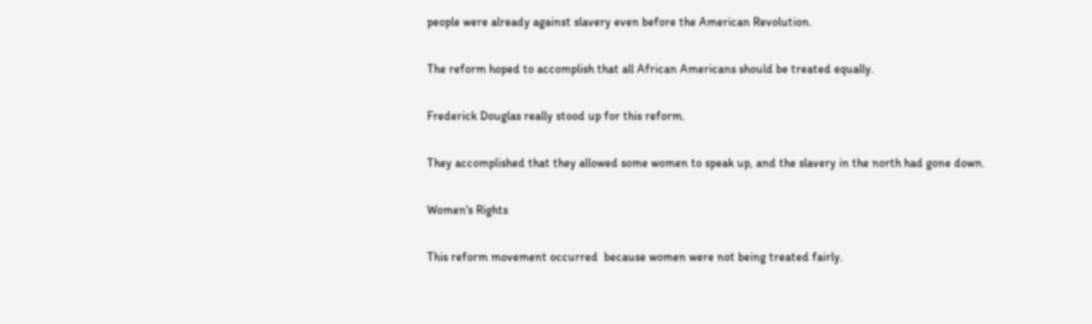people were already against slavery even before the American Revolution.

The reform hoped to accomplish that all African Americans should be treated equally.

Frederick Douglas really stood up for this reform.

They accomplished that they allowed some women to speak up, and the slavery in the north had gone down.

Women's Rights

This reform movement occurred  because women were not being treated fairly.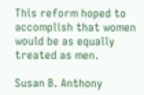This reform hoped to accomplish that women would be as equally treated as men.

Susan B. Anthony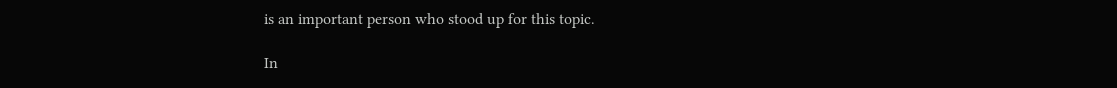is an important person who stood up for this topic.

In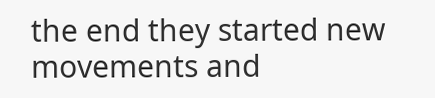the end they started new movements and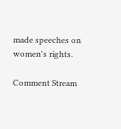made speeches on women's rights.

Comment Stream